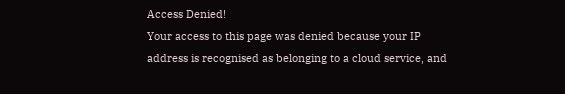Access Denied!
Your access to this page was denied because your IP address is recognised as belonging to a cloud service, and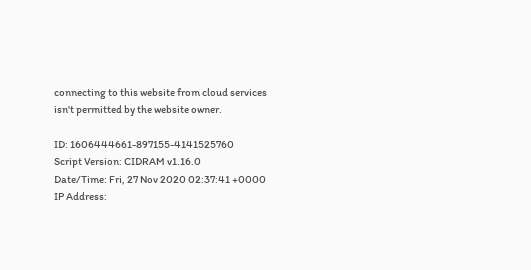connecting to this website from cloud services isn't permitted by the website owner.

ID: 1606444661-897155-4141525760
Script Version: CIDRAM v1.16.0
Date/Time: Fri, 27 Nov 2020 02:37:41 +0000
IP Address: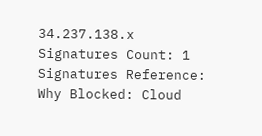34.237.138.x
Signatures Count: 1
Signatures Reference:
Why Blocked: Cloud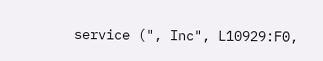service (", Inc", L10929:F0,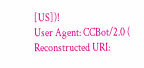[US])!
User Agent: CCBot/2.0 (
Reconstructed URI: